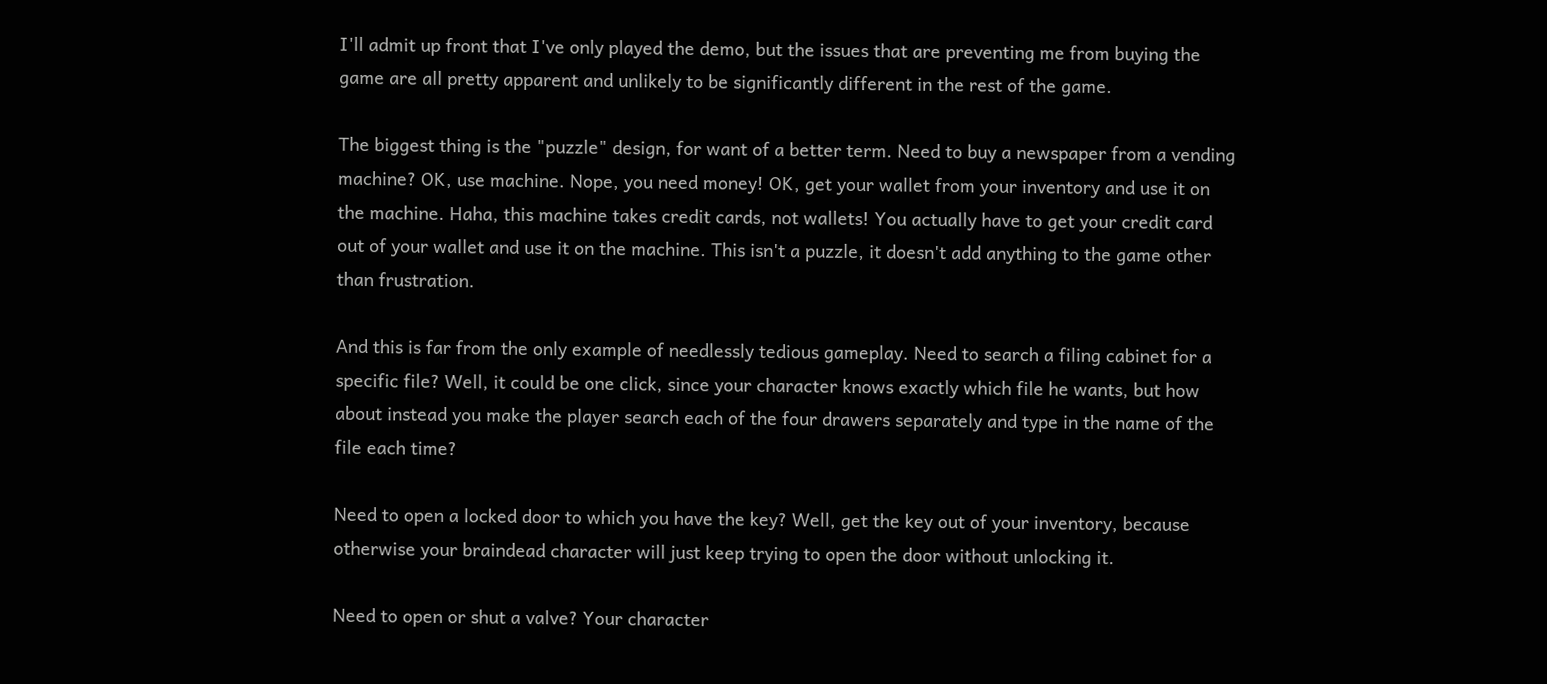I'll admit up front that I've only played the demo, but the issues that are preventing me from buying the game are all pretty apparent and unlikely to be significantly different in the rest of the game.

The biggest thing is the "puzzle" design, for want of a better term. Need to buy a newspaper from a vending machine? OK, use machine. Nope, you need money! OK, get your wallet from your inventory and use it on the machine. Haha, this machine takes credit cards, not wallets! You actually have to get your credit card out of your wallet and use it on the machine. This isn't a puzzle, it doesn't add anything to the game other than frustration.

And this is far from the only example of needlessly tedious gameplay. Need to search a filing cabinet for a specific file? Well, it could be one click, since your character knows exactly which file he wants, but how about instead you make the player search each of the four drawers separately and type in the name of the file each time?

Need to open a locked door to which you have the key? Well, get the key out of your inventory, because otherwise your braindead character will just keep trying to open the door without unlocking it.

Need to open or shut a valve? Your character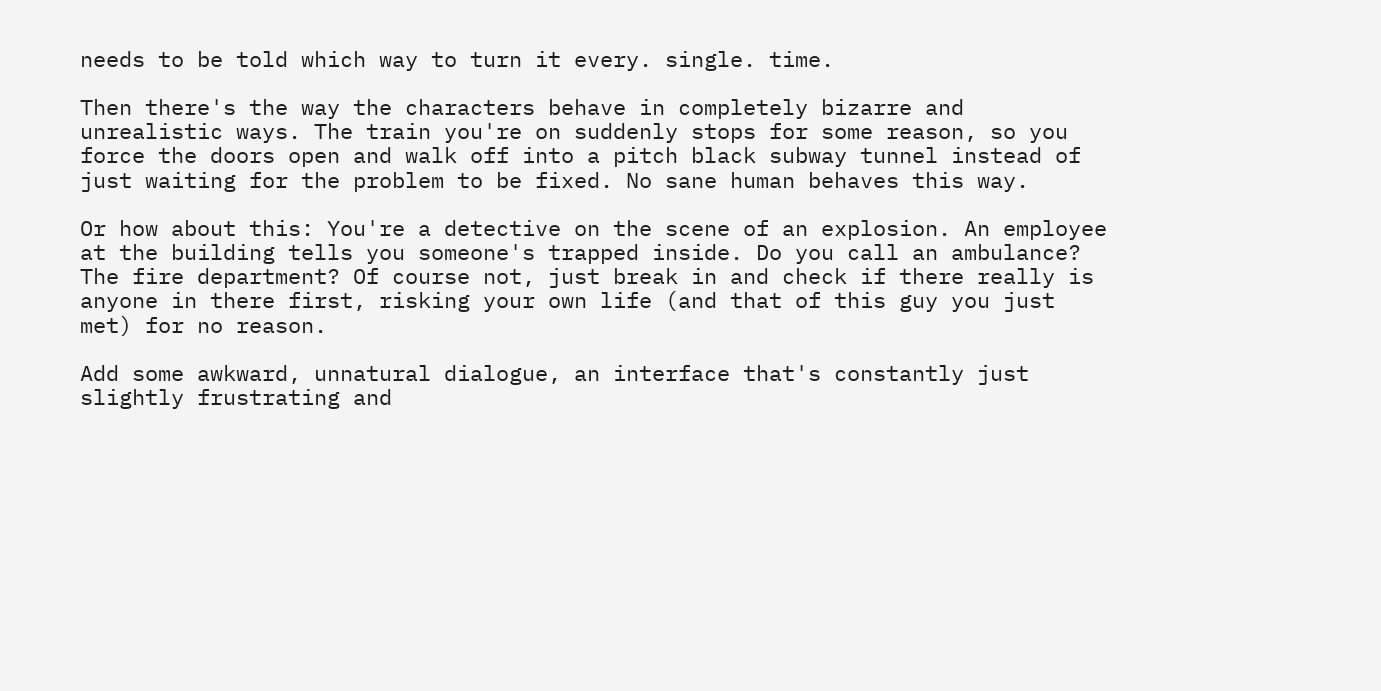needs to be told which way to turn it every. single. time.

Then there's the way the characters behave in completely bizarre and unrealistic ways. The train you're on suddenly stops for some reason, so you force the doors open and walk off into a pitch black subway tunnel instead of just waiting for the problem to be fixed. No sane human behaves this way.

Or how about this: You're a detective on the scene of an explosion. An employee at the building tells you someone's trapped inside. Do you call an ambulance? The fire department? Of course not, just break in and check if there really is anyone in there first, risking your own life (and that of this guy you just met) for no reason.

Add some awkward, unnatural dialogue, an interface that's constantly just slightly frustrating and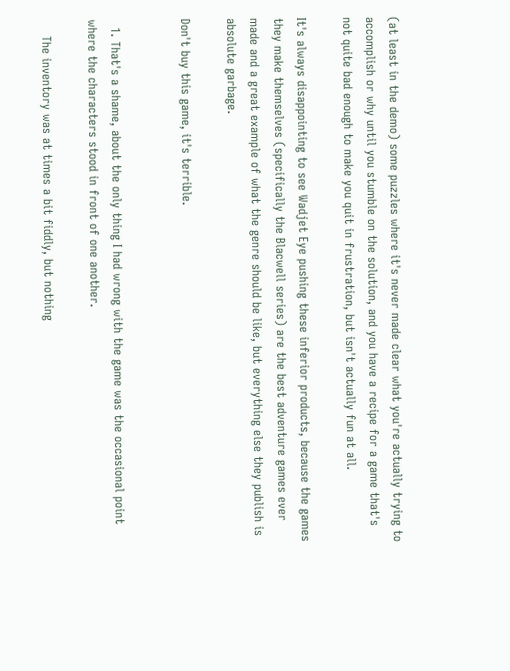(at least in the demo) some puzzles where it's never made clear what you're actually trying to accomplish or why until you stumble on the solution, and you have a recipe for a game that's not quite bad enough to make you quit in frustration, but isn't actually fun at all.

It's always disappointing to see Wadjet Eye pushing these inferior products, because the games they make themselves (specifically the Blacwell series) are the best adventure games ever made and a great example of what the genre should be like, but everything else they publish is absolute garbage.

Don't buy this game, it's terrible.


  1. That's a shame, about the only thing I had wrong with the game was the occasional point where the characters stood in front of one another.

    The inventory was at times a bit fiddly, but nothing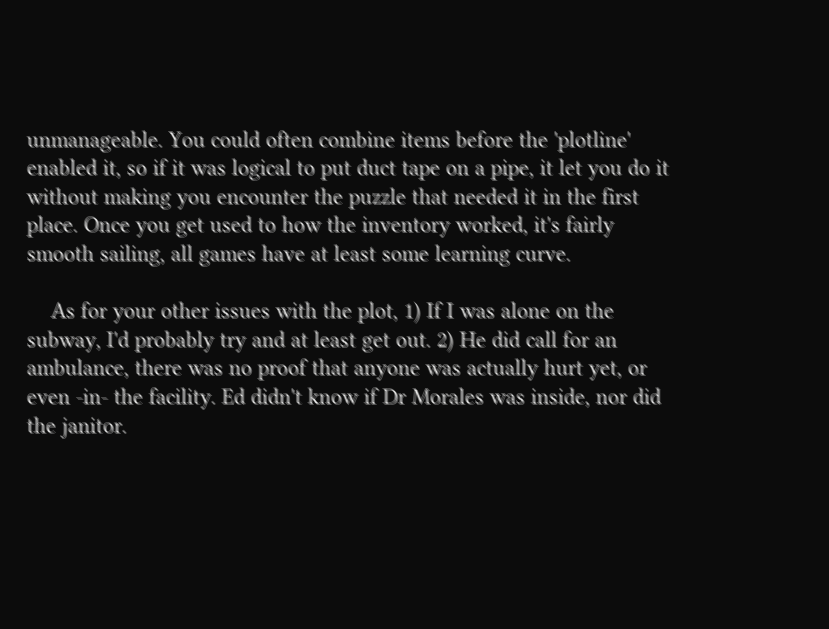unmanageable. You could often combine items before the 'plotline' enabled it, so if it was logical to put duct tape on a pipe, it let you do it without making you encounter the puzzle that needed it in the first place. Once you get used to how the inventory worked, it's fairly smooth sailing, all games have at least some learning curve.

    As for your other issues with the plot, 1) If I was alone on the subway, I'd probably try and at least get out. 2) He did call for an ambulance, there was no proof that anyone was actually hurt yet, or even -in- the facility. Ed didn't know if Dr Morales was inside, nor did the janitor.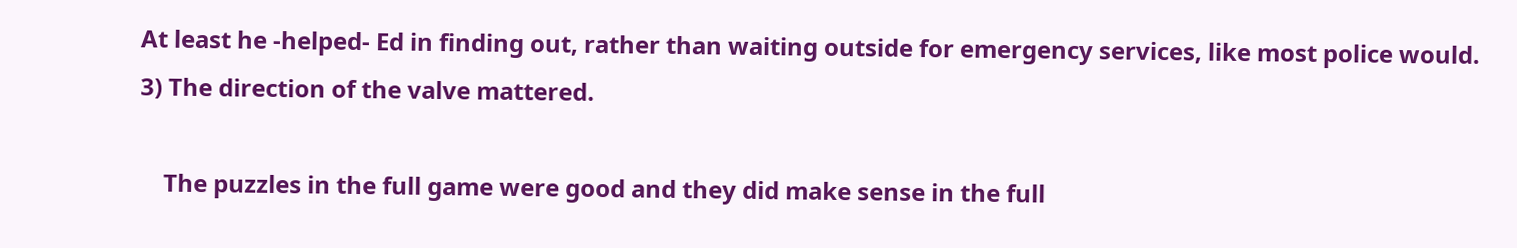At least he -helped- Ed in finding out, rather than waiting outside for emergency services, like most police would. 3) The direction of the valve mattered.

    The puzzles in the full game were good and they did make sense in the full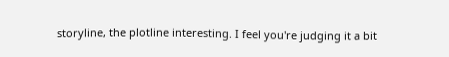storyline, the plotline interesting. I feel you're judging it a bit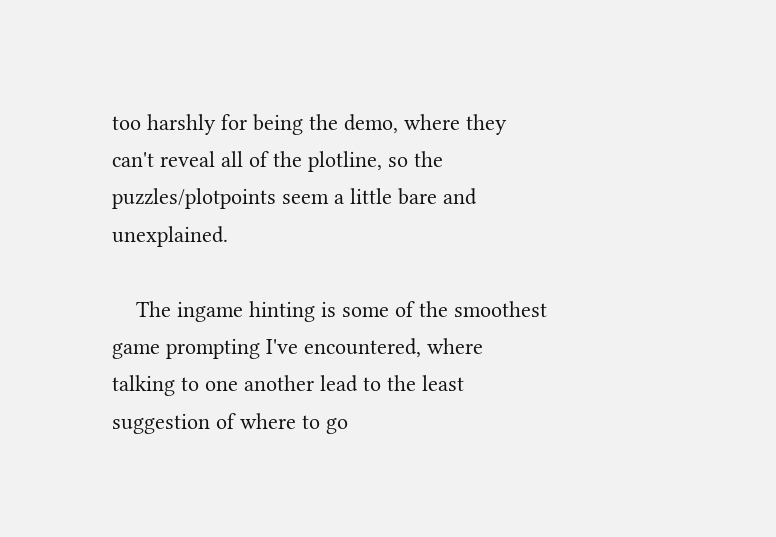too harshly for being the demo, where they can't reveal all of the plotline, so the puzzles/plotpoints seem a little bare and unexplained.

    The ingame hinting is some of the smoothest game prompting I've encountered, where talking to one another lead to the least suggestion of where to go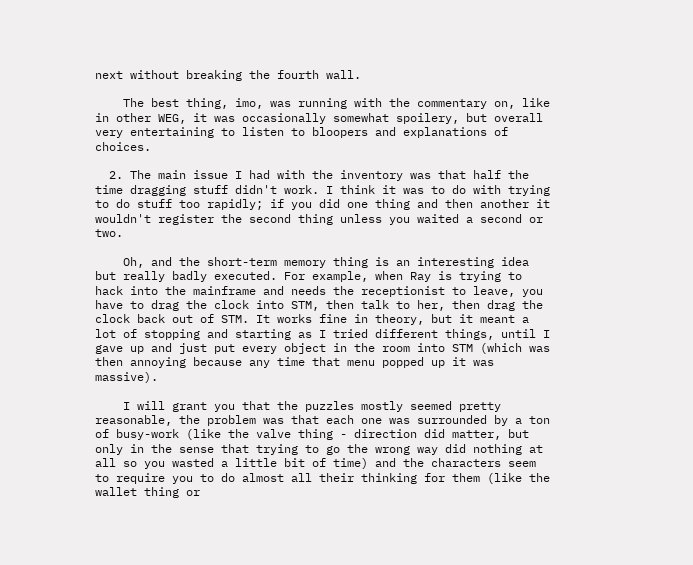next without breaking the fourth wall.

    The best thing, imo, was running with the commentary on, like in other WEG, it was occasionally somewhat spoilery, but overall very entertaining to listen to bloopers and explanations of choices.

  2. The main issue I had with the inventory was that half the time dragging stuff didn't work. I think it was to do with trying to do stuff too rapidly; if you did one thing and then another it wouldn't register the second thing unless you waited a second or two.

    Oh, and the short-term memory thing is an interesting idea but really badly executed. For example, when Ray is trying to hack into the mainframe and needs the receptionist to leave, you have to drag the clock into STM, then talk to her, then drag the clock back out of STM. It works fine in theory, but it meant a lot of stopping and starting as I tried different things, until I gave up and just put every object in the room into STM (which was then annoying because any time that menu popped up it was massive).

    I will grant you that the puzzles mostly seemed pretty reasonable, the problem was that each one was surrounded by a ton of busy-work (like the valve thing - direction did matter, but only in the sense that trying to go the wrong way did nothing at all so you wasted a little bit of time) and the characters seem to require you to do almost all their thinking for them (like the wallet thing or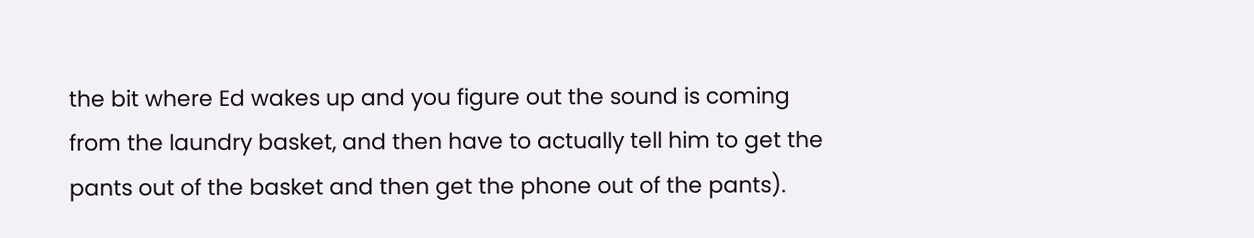the bit where Ed wakes up and you figure out the sound is coming from the laundry basket, and then have to actually tell him to get the pants out of the basket and then get the phone out of the pants).